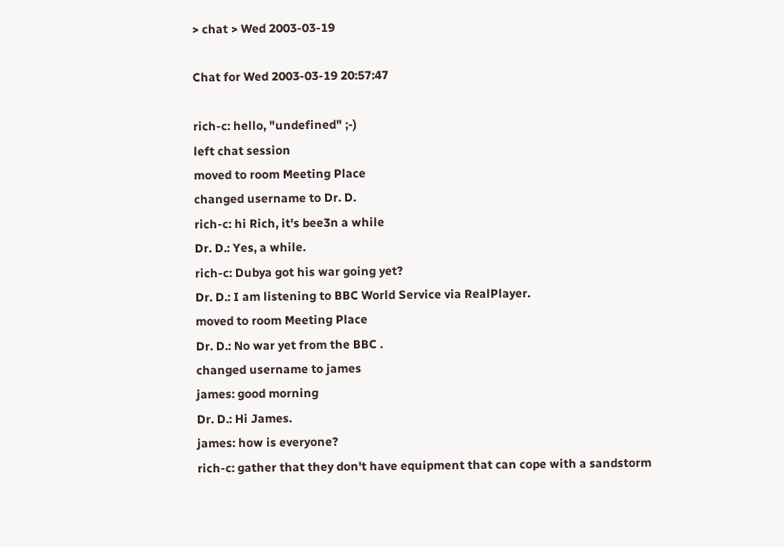> chat > Wed 2003-03-19

Chat for Wed 2003-03-19 20:57:47

rich-c: hello, "undefined" ;-)
left chat session
moved to room Meeting Place
changed username to Dr. D.
rich-c: hi Rich, it's bee3n a while
Dr. D.: Yes, a while.
rich-c: Dubya got his war going yet?
Dr. D.: I am listening to BBC World Service via RealPlayer.
moved to room Meeting Place
Dr. D.: No war yet from the BBC .
changed username to james
james: good morning
Dr. D.: Hi James.
james: how is everyone?
rich-c: gather that they don't have equipment that can cope with a sandstorm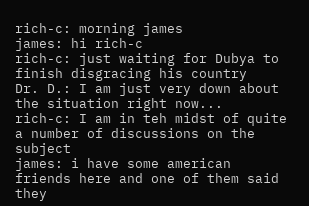rich-c: morning james
james: hi rich-c
rich-c: just waiting for Dubya to finish disgracing his country
Dr. D.: I am just very down about the situation right now...
rich-c: I am in teh midst of quite a number of discussions on the subject
james: i have some american friends here and one of them said they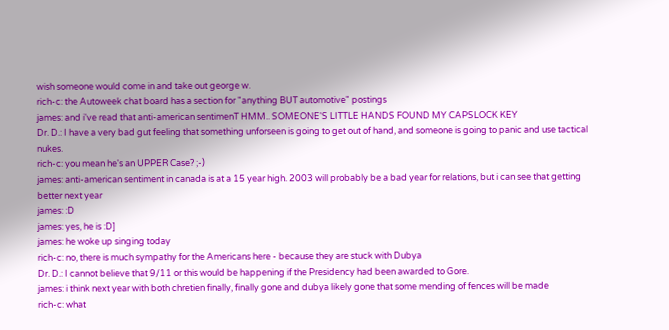wish someone would come in and take out george w.
rich-c: the Autoweek chat board has a section for "anything BUT automotive" postings
james: and i've read that anti-american sentimenT HMM.. SOMEONE'S LITTLE HANDS FOUND MY CAPSLOCK KEY
Dr. D.: I have a very bad gut feeling that something unforseen is going to get out of hand, and someone is going to panic and use tactical nukes.
rich-c: you mean he's an UPPER Case? ;-)
james: anti-american sentiment in canada is at a 15 year high. 2003 will probably be a bad year for relations, but i can see that getting better next year
james: :D
james: yes, he is :D]
james: he woke up singing today
rich-c: no, there is much sympathy for the Americans here - because they are stuck with Dubya
Dr. D.: I cannot believe that 9/11 or this would be happening if the Presidency had been awarded to Gore.
james: i think next year with both chretien finally, finally gone and dubya likely gone that some mending of fences will be made
rich-c: what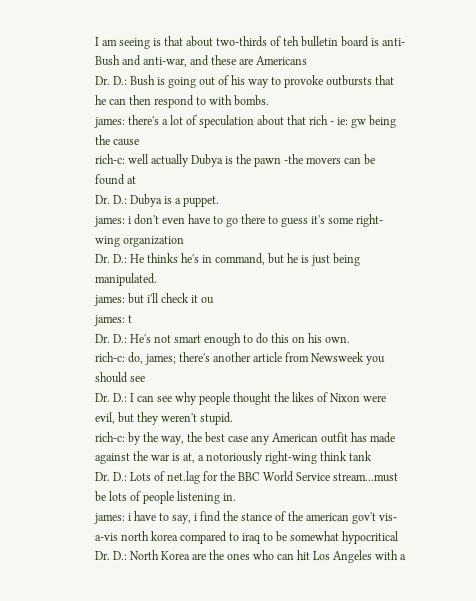I am seeing is that about two-thirds of teh bulletin board is anti-Bush and anti-war, and these are Americans
Dr. D.: Bush is going out of his way to provoke outbursts that he can then respond to with bombs.
james: there's a lot of speculation about that rich - ie: gw being the cause
rich-c: well actually Dubya is the pawn -the movers can be found at
Dr. D.: Dubya is a puppet.
james: i don't even have to go there to guess it's some right-wing organization
Dr. D.: He thinks he's in command, but he is just being manipulated.
james: but i'll check it ou
james: t
Dr. D.: He's not smart enough to do this on his own.
rich-c: do, james; there's another article from Newsweek you should see
Dr. D.: I can see why people thought the likes of Nixon were evil, but they weren't stupid.
rich-c: by the way, the best case any American outfit has made against the war is at, a notoriously right-wing think tank
Dr. D.: Lots of net.lag for the BBC World Service stream...must be lots of people listening in.
james: i have to say, i find the stance of the american gov't vis-a-vis north korea compared to iraq to be somewhat hypocritical
Dr. D.: North Korea are the ones who can hit Los Angeles with a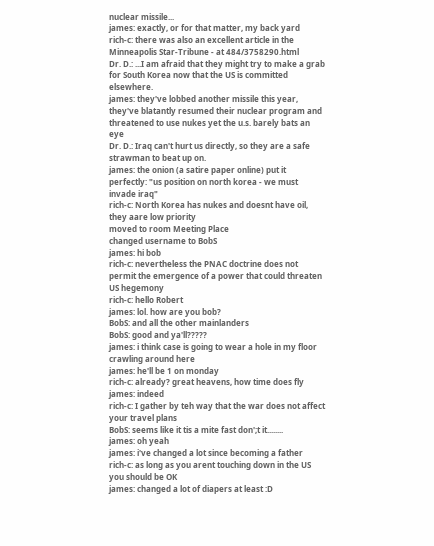nuclear missile...
james: exactly, or for that matter, my back yard
rich-c: there was also an excellent article in the Minneapolis Star-Tribune - at 484/3758290.html
Dr. D.: ...I am afraid that they might try to make a grab for South Korea now that the US is committed elsewhere.
james: they've lobbed another missile this year, they've blatantly resumed their nuclear program and threatened to use nukes yet the u.s. barely bats an eye
Dr. D.: Iraq can't hurt us directly, so they are a safe strawman to beat up on.
james: the onion (a satire paper online) put it perfectly: "us position on north korea - we must invade iraq"
rich-c: North Korea has nukes and doesnt have oil, they aare low priority
moved to room Meeting Place
changed username to BobS
james: hi bob
rich-c: nevertheless the PNAC doctrine does not permit the emergence of a power that could threaten US hegemony
rich-c: hello Robert
james: lol. how are you bob?
BobS: and all the other mainlanders
BobS: good and ya'll?????
james: i think case is going to wear a hole in my floor crawling around here
james: he'll be 1 on monday
rich-c: already? great heavens, how time does fly
james: indeed
rich-c: I gather by teh way that the war does not affect your travel plans
BobS: seems like it tis a mite fast don';t it........
james: oh yeah
james: i've changed a lot since becoming a father
rich-c: as long as you arent touching down in the US you should be OK
james: changed a lot of diapers at least :D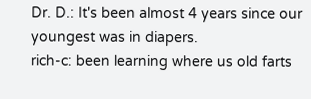Dr. D.: It's been almost 4 years since our youngest was in diapers.
rich-c: been learning where us old farts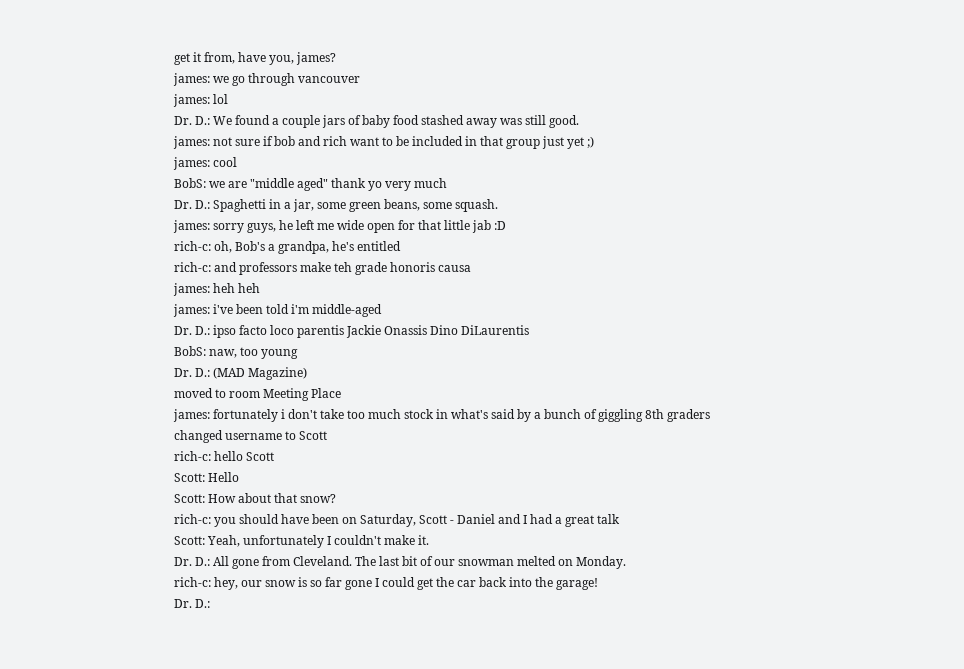get it from, have you, james?
james: we go through vancouver
james: lol
Dr. D.: We found a couple jars of baby food stashed away was still good.
james: not sure if bob and rich want to be included in that group just yet ;)
james: cool
BobS: we are "middle aged" thank yo very much
Dr. D.: Spaghetti in a jar, some green beans, some squash.
james: sorry guys, he left me wide open for that little jab :D
rich-c: oh, Bob's a grandpa, he's entitled
rich-c: and professors make teh grade honoris causa
james: heh heh
james: i've been told i'm middle-aged
Dr. D.: ipso facto loco parentis Jackie Onassis Dino DiLaurentis
BobS: naw, too young
Dr. D.: (MAD Magazine)
moved to room Meeting Place
james: fortunately i don't take too much stock in what's said by a bunch of giggling 8th graders
changed username to Scott
rich-c: hello Scott
Scott: Hello
Scott: How about that snow?
rich-c: you should have been on Saturday, Scott - Daniel and I had a great talk
Scott: Yeah, unfortunately I couldn't make it.
Dr. D.: All gone from Cleveland. The last bit of our snowman melted on Monday.
rich-c: hey, our snow is so far gone I could get the car back into the garage!
Dr. D.: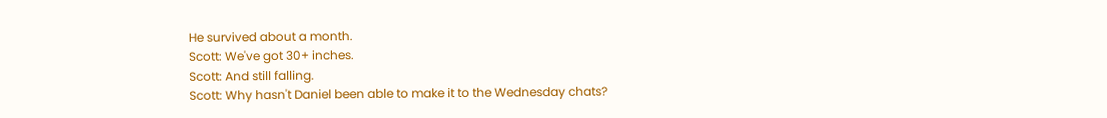He survived about a month.
Scott: We've got 30+ inches.
Scott: And still falling.
Scott: Why hasn't Daniel been able to make it to the Wednesday chats?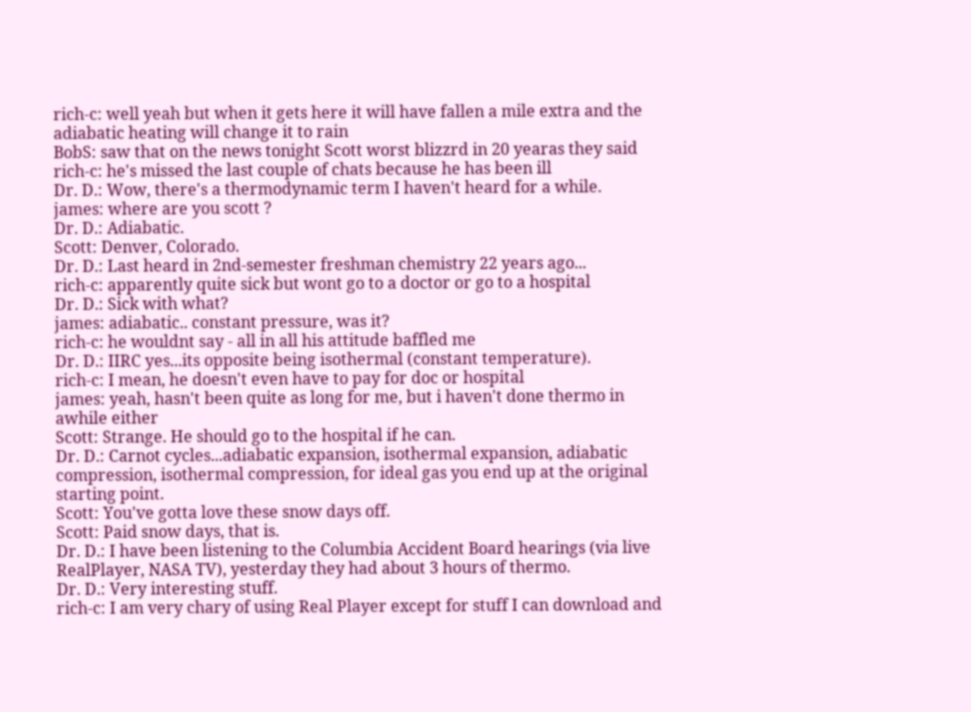rich-c: well yeah but when it gets here it will have fallen a mile extra and the adiabatic heating will change it to rain
BobS: saw that on the news tonight Scott worst blizzrd in 20 yearas they said
rich-c: he's missed the last couple of chats because he has been ill
Dr. D.: Wow, there's a thermodynamic term I haven't heard for a while.
james: where are you scott ?
Dr. D.: Adiabatic.
Scott: Denver, Colorado.
Dr. D.: Last heard in 2nd-semester freshman chemistry 22 years ago...
rich-c: apparently quite sick but wont go to a doctor or go to a hospital
Dr. D.: Sick with what?
james: adiabatic.. constant pressure, was it?
rich-c: he wouldnt say - all in all his attitude baffled me
Dr. D.: IIRC yes...its opposite being isothermal (constant temperature).
rich-c: I mean, he doesn't even have to pay for doc or hospital
james: yeah, hasn't been quite as long for me, but i haven't done thermo in awhile either
Scott: Strange. He should go to the hospital if he can.
Dr. D.: Carnot cycles...adiabatic expansion, isothermal expansion, adiabatic compression, isothermal compression, for ideal gas you end up at the original starting point.
Scott: You've gotta love these snow days off.
Scott: Paid snow days, that is.
Dr. D.: I have been listening to the Columbia Accident Board hearings (via live RealPlayer, NASA TV), yesterday they had about 3 hours of thermo.
Dr. D.: Very interesting stuff.
rich-c: I am very chary of using Real Player except for stuff I can download and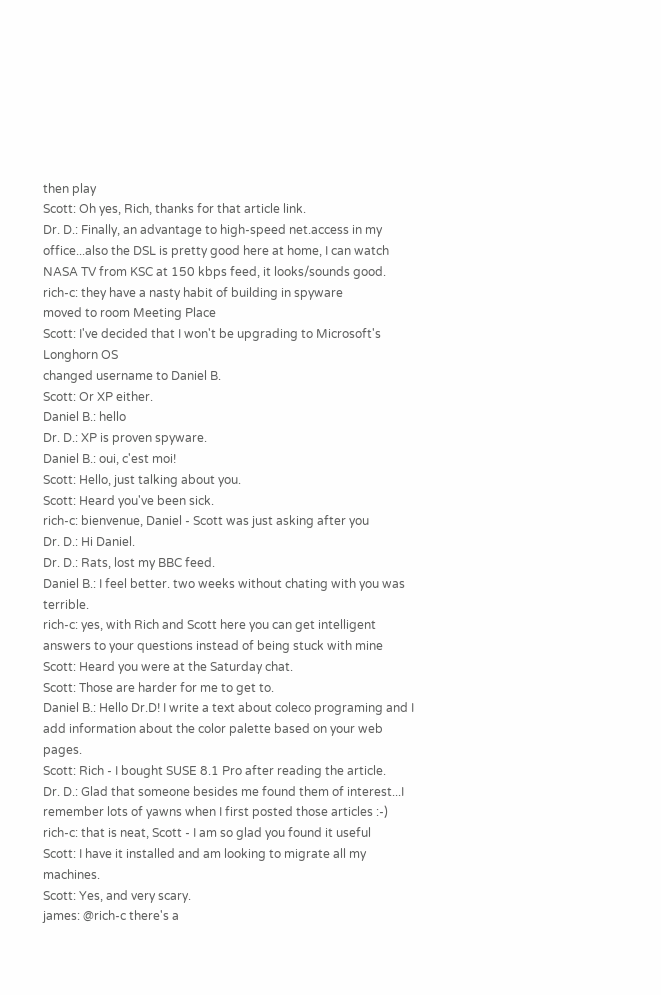then play
Scott: Oh yes, Rich, thanks for that article link.
Dr. D.: Finally, an advantage to high-speed net.access in my office...also the DSL is pretty good here at home, I can watch NASA TV from KSC at 150 kbps feed, it looks/sounds good.
rich-c: they have a nasty habit of building in spyware
moved to room Meeting Place
Scott: I've decided that I won't be upgrading to Microsoft's Longhorn OS
changed username to Daniel B.
Scott: Or XP either.
Daniel B.: hello
Dr. D.: XP is proven spyware.
Daniel B.: oui, c'est moi!
Scott: Hello, just talking about you.
Scott: Heard you've been sick.
rich-c: bienvenue, Daniel - Scott was just asking after you
Dr. D.: Hi Daniel.
Dr. D.: Rats, lost my BBC feed.
Daniel B.: I feel better. two weeks without chating with you was terrible.
rich-c: yes, with Rich and Scott here you can get intelligent answers to your questions instead of being stuck with mine
Scott: Heard you were at the Saturday chat.
Scott: Those are harder for me to get to.
Daniel B.: Hello Dr.D! I write a text about coleco programing and I add information about the color palette based on your web pages.
Scott: Rich - I bought SUSE 8.1 Pro after reading the article.
Dr. D.: Glad that someone besides me found them of interest...I remember lots of yawns when I first posted those articles :-)
rich-c: that is neat, Scott - I am so glad you found it useful
Scott: I have it installed and am looking to migrate all my machines.
Scott: Yes, and very scary.
james: @rich-c there's a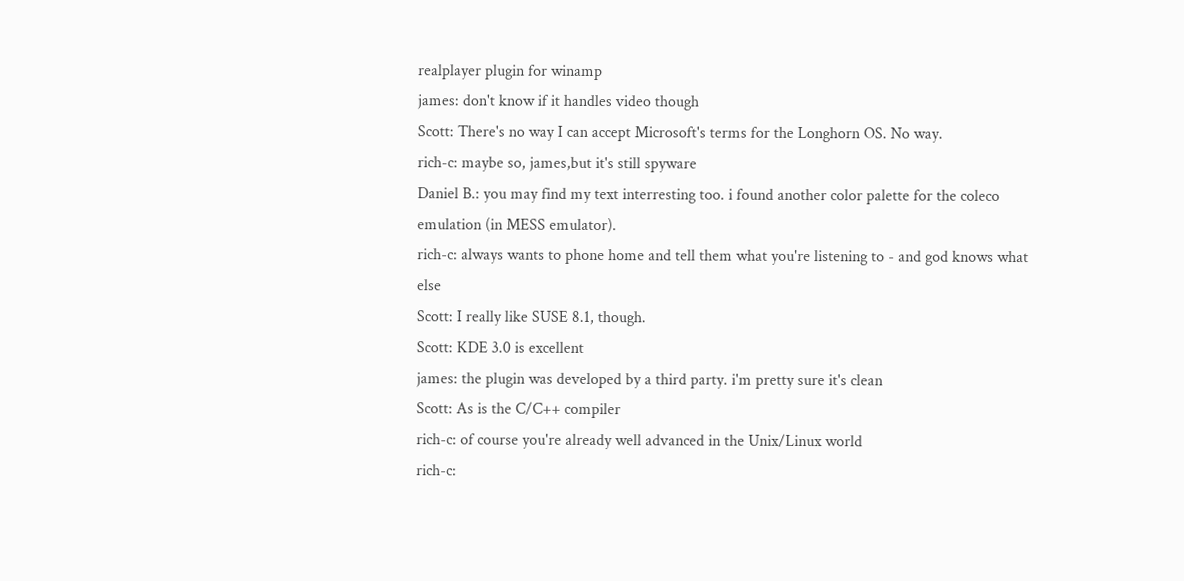realplayer plugin for winamp
james: don't know if it handles video though
Scott: There's no way I can accept Microsoft's terms for the Longhorn OS. No way.
rich-c: maybe so, james,but it's still spyware
Daniel B.: you may find my text interresting too. i found another color palette for the coleco emulation (in MESS emulator).
rich-c: always wants to phone home and tell them what you're listening to - and god knows what else
Scott: I really like SUSE 8.1, though.
Scott: KDE 3.0 is excellent
james: the plugin was developed by a third party. i'm pretty sure it's clean
Scott: As is the C/C++ compiler
rich-c: of course you're already well advanced in the Unix/Linux world
rich-c: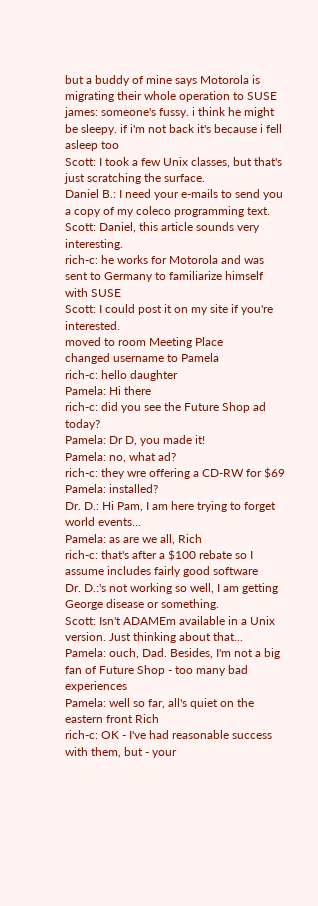but a buddy of mine says Motorola is migrating their whole operation to SUSE
james: someone's fussy. i think he might be sleepy. if i'm not back it's because i fell asleep too
Scott: I took a few Unix classes, but that's just scratching the surface.
Daniel B.: I need your e-mails to send you a copy of my coleco programming text.
Scott: Daniel, this article sounds very interesting.
rich-c: he works for Motorola and was sent to Germany to familiarize himself with SUSE
Scott: I could post it on my site if you're interested.
moved to room Meeting Place
changed username to Pamela
rich-c: hello daughter
Pamela: Hi there
rich-c: did you see the Future Shop ad today?
Pamela: Dr D, you made it!
Pamela: no, what ad?
rich-c: they wre offering a CD-RW for $69
Pamela: installed?
Dr. D.: Hi Pam, I am here trying to forget world events...
Pamela: as are we all, Rich
rich-c: that's after a $100 rebate so I assume includes fairly good software
Dr. D.:'s not working so well, I am getting George disease or something.
Scott: Isn't ADAMEm available in a Unix version. Just thinking about that...
Pamela: ouch, Dad. Besides, I'm not a big fan of Future Shop - too many bad experiences
Pamela: well so far, all's quiet on the eastern front Rich
rich-c: OK - I've had reasonable success with them, but - your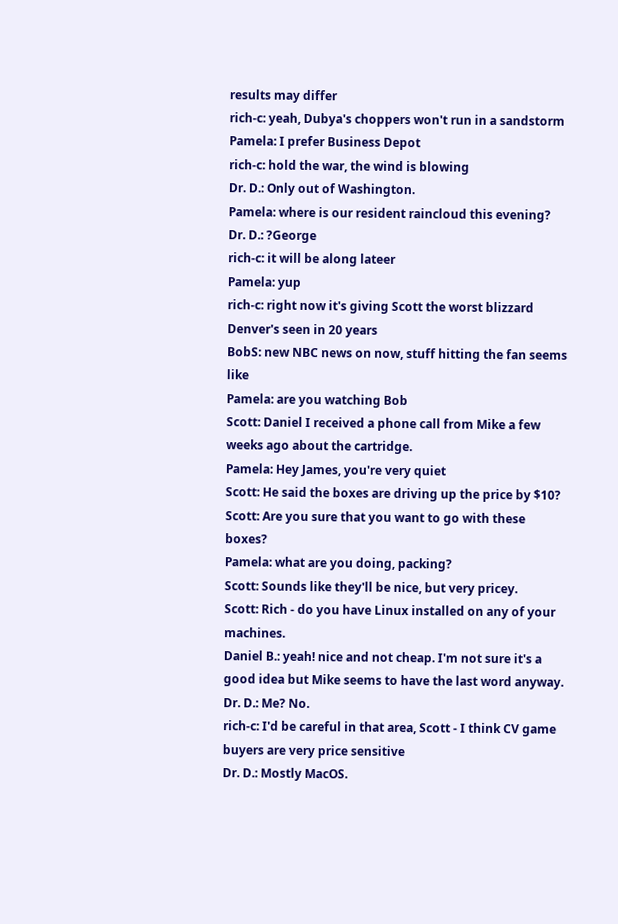results may differ
rich-c: yeah, Dubya's choppers won't run in a sandstorm
Pamela: I prefer Business Depot
rich-c: hold the war, the wind is blowing
Dr. D.: Only out of Washington.
Pamela: where is our resident raincloud this evening?
Dr. D.: ?George
rich-c: it will be along lateer
Pamela: yup
rich-c: right now it's giving Scott the worst blizzard Denver's seen in 20 years
BobS: new NBC news on now, stuff hitting the fan seems like
Pamela: are you watching Bob
Scott: Daniel I received a phone call from Mike a few weeks ago about the cartridge.
Pamela: Hey James, you're very quiet
Scott: He said the boxes are driving up the price by $10?
Scott: Are you sure that you want to go with these boxes?
Pamela: what are you doing, packing?
Scott: Sounds like they'll be nice, but very pricey.
Scott: Rich - do you have Linux installed on any of your machines.
Daniel B.: yeah! nice and not cheap. I'm not sure it's a good idea but Mike seems to have the last word anyway.
Dr. D.: Me? No.
rich-c: I'd be careful in that area, Scott - I think CV game buyers are very price sensitive
Dr. D.: Mostly MacOS.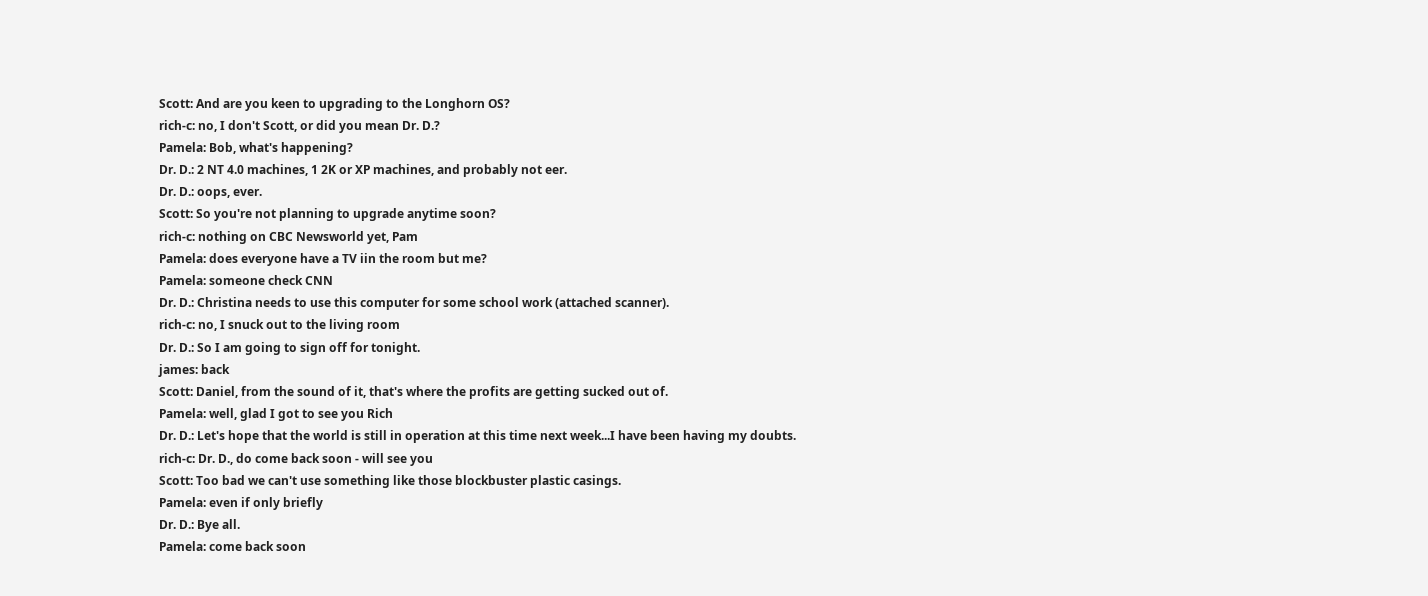Scott: And are you keen to upgrading to the Longhorn OS?
rich-c: no, I don't Scott, or did you mean Dr. D.?
Pamela: Bob, what's happening?
Dr. D.: 2 NT 4.0 machines, 1 2K or XP machines, and probably not eer.
Dr. D.: oops, ever.
Scott: So you're not planning to upgrade anytime soon?
rich-c: nothing on CBC Newsworld yet, Pam
Pamela: does everyone have a TV iin the room but me?
Pamela: someone check CNN
Dr. D.: Christina needs to use this computer for some school work (attached scanner).
rich-c: no, I snuck out to the living room
Dr. D.: So I am going to sign off for tonight.
james: back
Scott: Daniel, from the sound of it, that's where the profits are getting sucked out of.
Pamela: well, glad I got to see you Rich
Dr. D.: Let's hope that the world is still in operation at this time next week...I have been having my doubts.
rich-c: Dr. D., do come back soon - will see you
Scott: Too bad we can't use something like those blockbuster plastic casings.
Pamela: even if only briefly
Dr. D.: Bye all.
Pamela: come back soon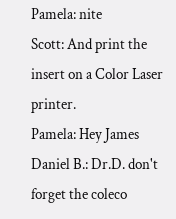Pamela: nite
Scott: And print the insert on a Color Laser printer.
Pamela: Hey James
Daniel B.: Dr.D. don't forget the coleco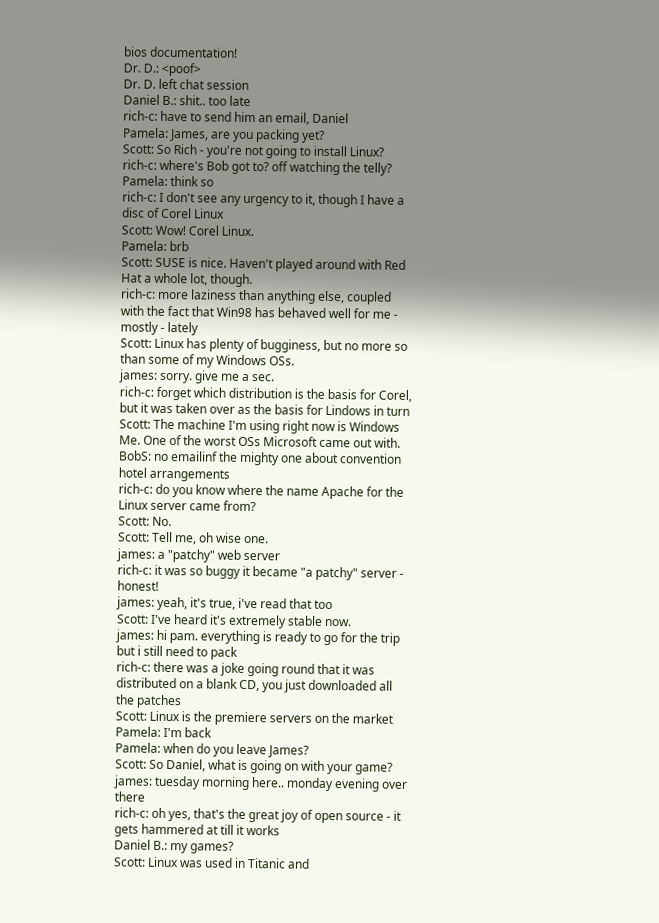bios documentation!
Dr. D.: <poof>
Dr. D. left chat session
Daniel B.: shit.. too late
rich-c: have to send him an email, Daniel
Pamela: James, are you packing yet?
Scott: So Rich - you're not going to install Linux?
rich-c: where's Bob got to? off watching the telly?
Pamela: think so
rich-c: I don't see any urgency to it, though I have a disc of Corel Linux
Scott: Wow! Corel Linux.
Pamela: brb
Scott: SUSE is nice. Haven't played around with Red Hat a whole lot, though.
rich-c: more laziness than anything else, coupled with the fact that Win98 has behaved well for me - mostly - lately
Scott: Linux has plenty of bugginess, but no more so than some of my Windows OSs.
james: sorry. give me a sec.
rich-c: forget which distribution is the basis for Corel, but it was taken over as the basis for Lindows in turn
Scott: The machine I'm using right now is Windows Me. One of the worst OSs Microsoft came out with.
BobS: no emailinf the mighty one about convention hotel arrangements
rich-c: do you know where the name Apache for the Linux server came from?
Scott: No.
Scott: Tell me, oh wise one.
james: a "patchy" web server
rich-c: it was so buggy it became "a patchy" server - honest!
james: yeah, it's true, i've read that too
Scott: I've heard it's extremely stable now.
james: hi pam. everything is ready to go for the trip but i still need to pack
rich-c: there was a joke going round that it was distributed on a blank CD, you just downloaded all the patches
Scott: Linux is the premiere servers on the market
Pamela: I'm back
Pamela: when do you leave James?
Scott: So Daniel, what is going on with your game?
james: tuesday morning here.. monday evening over there
rich-c: oh yes, that's the great joy of open source - it gets hammered at till it works
Daniel B.: my games?
Scott: Linux was used in Titanic and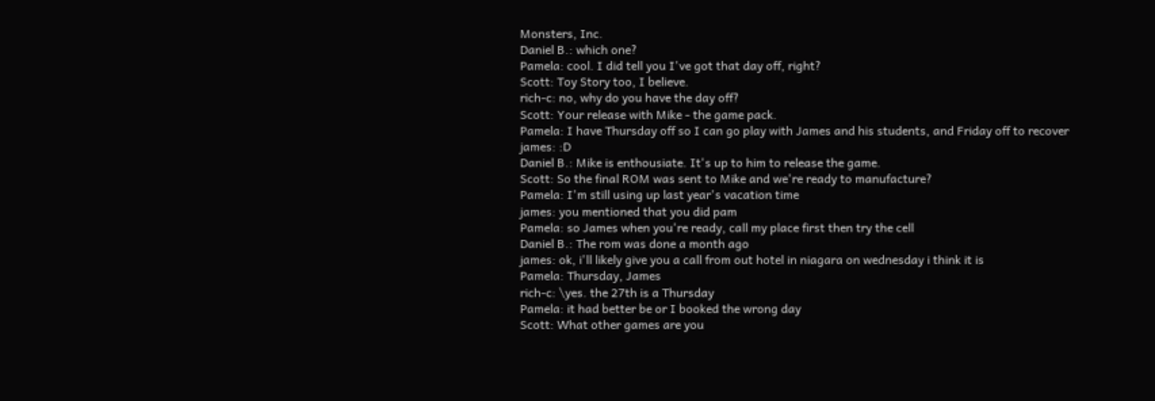Monsters, Inc.
Daniel B.: which one?
Pamela: cool. I did tell you I've got that day off, right?
Scott: Toy Story too, I believe.
rich-c: no, why do you have the day off?
Scott: Your release with Mike - the game pack.
Pamela: I have Thursday off so I can go play with James and his students, and Friday off to recover
james: :D
Daniel B.: Mike is enthousiate. It's up to him to release the game.
Scott: So the final ROM was sent to Mike and we're ready to manufacture?
Pamela: I'm still using up last year's vacation time
james: you mentioned that you did pam
Pamela: so James when you're ready, call my place first then try the cell
Daniel B.: The rom was done a month ago
james: ok, i'll likely give you a call from out hotel in niagara on wednesday i think it is
Pamela: Thursday, James
rich-c: \yes. the 27th is a Thursday
Pamela: it had better be or I booked the wrong day
Scott: What other games are you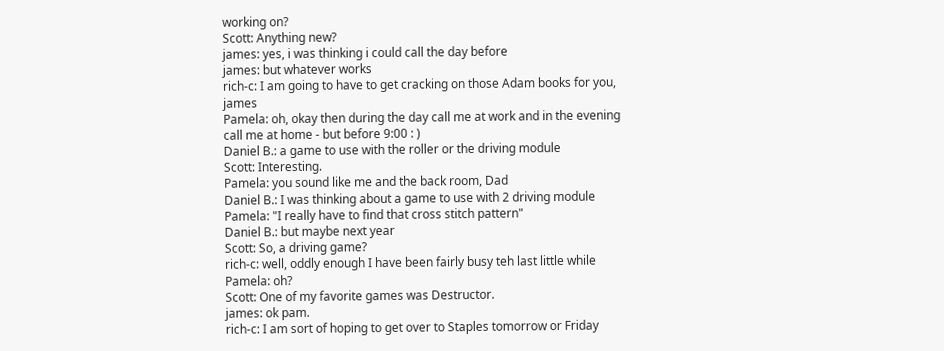working on?
Scott: Anything new?
james: yes, i was thinking i could call the day before
james: but whatever works
rich-c: I am going to have to get cracking on those Adam books for you, james
Pamela: oh, okay then during the day call me at work and in the evening call me at home - but before 9:00 : )
Daniel B.: a game to use with the roller or the driving module
Scott: Interesting.
Pamela: you sound like me and the back room, Dad
Daniel B.: I was thinking about a game to use with 2 driving module
Pamela: "I really have to find that cross stitch pattern"
Daniel B.: but maybe next year
Scott: So, a driving game?
rich-c: well, oddly enough I have been fairly busy teh last little while
Pamela: oh?
Scott: One of my favorite games was Destructor.
james: ok pam.
rich-c: I am sort of hoping to get over to Staples tomorrow or Friday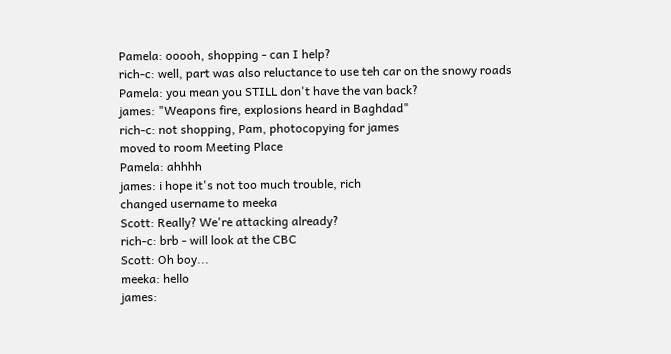Pamela: ooooh, shopping - can I help?
rich-c: well, part was also reluctance to use teh car on the snowy roads
Pamela: you mean you STILL don't have the van back?
james: "Weapons fire, explosions heard in Baghdad"
rich-c: not shopping, Pam, photocopying for james
moved to room Meeting Place
Pamela: ahhhh
james: i hope it's not too much trouble, rich
changed username to meeka
Scott: Really? We're attacking already?
rich-c: brb - will look at the CBC
Scott: Oh boy...
meeka: hello
james: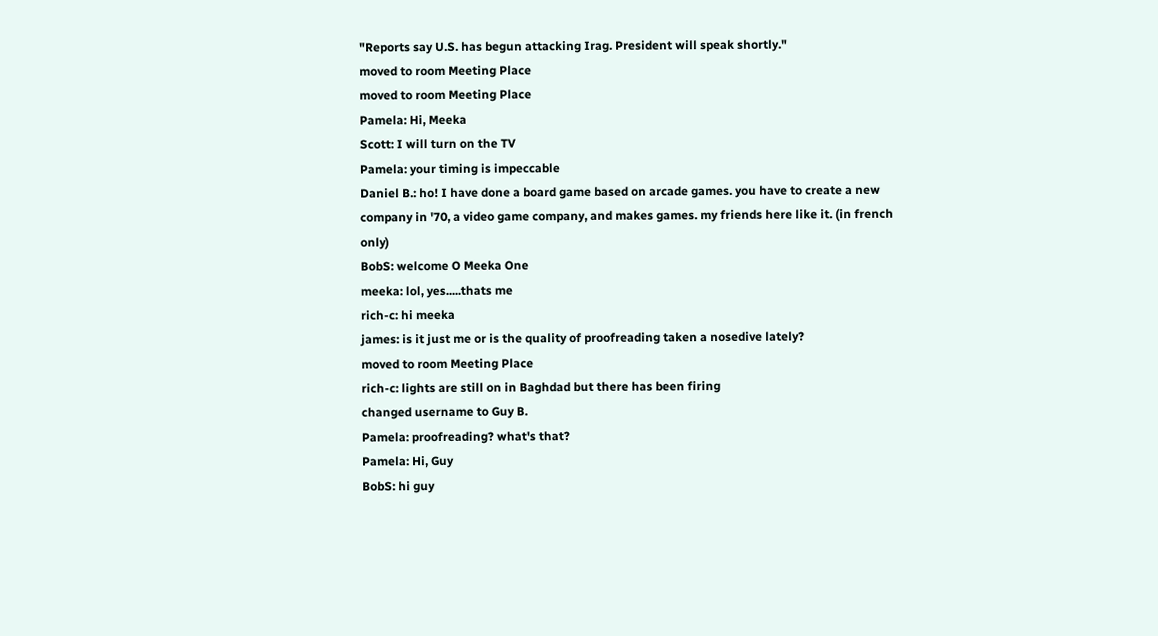"Reports say U.S. has begun attacking Irag. President will speak shortly."
moved to room Meeting Place
moved to room Meeting Place
Pamela: Hi, Meeka
Scott: I will turn on the TV
Pamela: your timing is impeccable
Daniel B.: ho! I have done a board game based on arcade games. you have to create a new company in '70, a video game company, and makes games. my friends here like it. (in french only)
BobS: welcome O Meeka One
meeka: lol, yes.....thats me
rich-c: hi meeka
james: is it just me or is the quality of proofreading taken a nosedive lately?
moved to room Meeting Place
rich-c: lights are still on in Baghdad but there has been firing
changed username to Guy B.
Pamela: proofreading? what's that?
Pamela: Hi, Guy
BobS: hi guy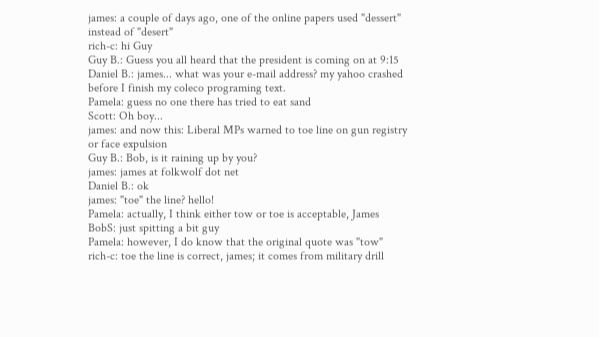james: a couple of days ago, one of the online papers used "dessert" instead of "desert"
rich-c: hi Guy
Guy B.: Guess you all heard that the president is coming on at 9:15
Daniel B.: james... what was your e-mail address? my yahoo crashed before I finish my coleco programing text.
Pamela: guess no one there has tried to eat sand
Scott: Oh boy...
james: and now this: Liberal MPs warned to toe line on gun registry or face expulsion
Guy B.: Bob, is it raining up by you?
james: james at folkwolf dot net
Daniel B.: ok
james: "toe" the line? hello!
Pamela: actually, I think either tow or toe is acceptable, James
BobS: just spitting a bit guy
Pamela: however, I do know that the original quote was "tow"
rich-c: toe the line is correct, james; it comes from military drill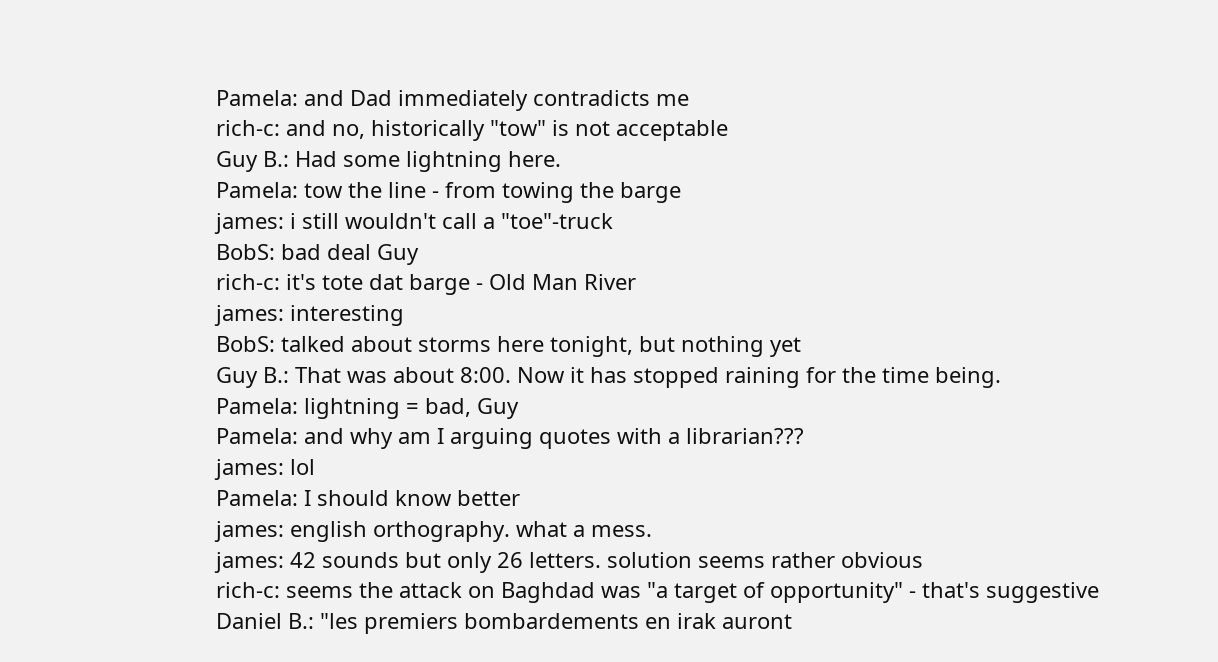Pamela: and Dad immediately contradicts me
rich-c: and no, historically "tow" is not acceptable
Guy B.: Had some lightning here.
Pamela: tow the line - from towing the barge
james: i still wouldn't call a "toe"-truck
BobS: bad deal Guy
rich-c: it's tote dat barge - Old Man River
james: interesting
BobS: talked about storms here tonight, but nothing yet
Guy B.: That was about 8:00. Now it has stopped raining for the time being.
Pamela: lightning = bad, Guy
Pamela: and why am I arguing quotes with a librarian???
james: lol
Pamela: I should know better
james: english orthography. what a mess.
james: 42 sounds but only 26 letters. solution seems rather obvious
rich-c: seems the attack on Baghdad was "a target of opportunity" - that's suggestive
Daniel B.: "les premiers bombardements en irak auront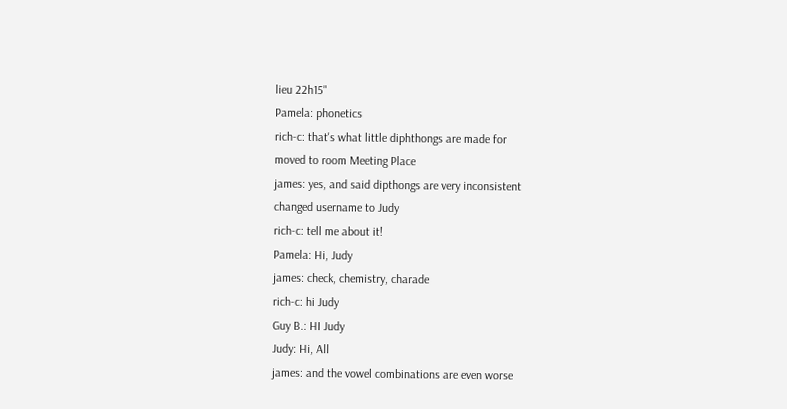lieu 22h15"
Pamela: phonetics
rich-c: that's what little diphthongs are made for
moved to room Meeting Place
james: yes, and said dipthongs are very inconsistent
changed username to Judy
rich-c: tell me about it!
Pamela: Hi, Judy
james: check, chemistry, charade
rich-c: hi Judy
Guy B.: HI Judy
Judy: Hi, All
james: and the vowel combinations are even worse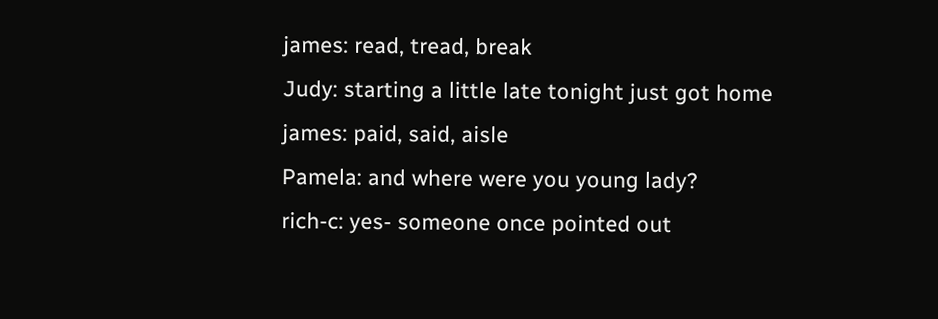james: read, tread, break
Judy: starting a little late tonight just got home
james: paid, said, aisle
Pamela: and where were you young lady?
rich-c: yes- someone once pointed out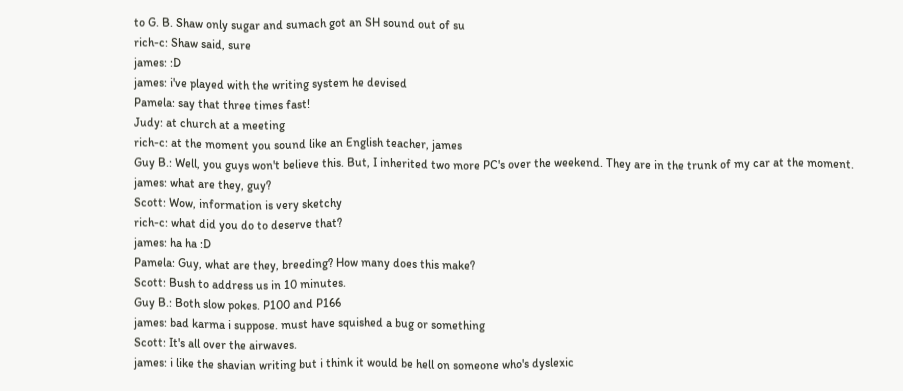to G. B. Shaw only sugar and sumach got an SH sound out of su
rich-c: Shaw said, sure
james: :D
james: i've played with the writing system he devised
Pamela: say that three times fast!
Judy: at church at a meeting
rich-c: at the moment you sound like an English teacher, james
Guy B.: Well, you guys won't believe this. But, I inherited two more PC's over the weekend. They are in the trunk of my car at the moment.
james: what are they, guy?
Scott: Wow, information is very sketchy
rich-c: what did you do to deserve that?
james: ha ha :D
Pamela: Guy, what are they, breeding? How many does this make?
Scott: Bush to address us in 10 minutes.
Guy B.: Both slow pokes. P100 and P166
james: bad karma i suppose. must have squished a bug or something
Scott: It's all over the airwaves.
james: i like the shavian writing but i think it would be hell on someone who's dyslexic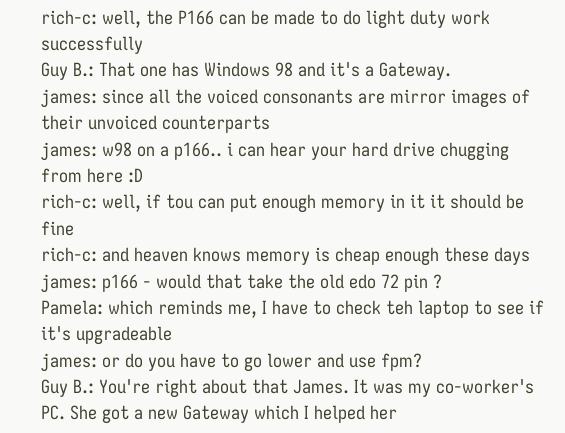rich-c: well, the P166 can be made to do light duty work successfully
Guy B.: That one has Windows 98 and it's a Gateway.
james: since all the voiced consonants are mirror images of their unvoiced counterparts
james: w98 on a p166.. i can hear your hard drive chugging from here :D
rich-c: well, if tou can put enough memory in it it should be fine
rich-c: and heaven knows memory is cheap enough these days
james: p166 - would that take the old edo 72 pin ?
Pamela: which reminds me, I have to check teh laptop to see if it's upgradeable
james: or do you have to go lower and use fpm?
Guy B.: You're right about that James. It was my co-worker's PC. She got a new Gateway which I helped her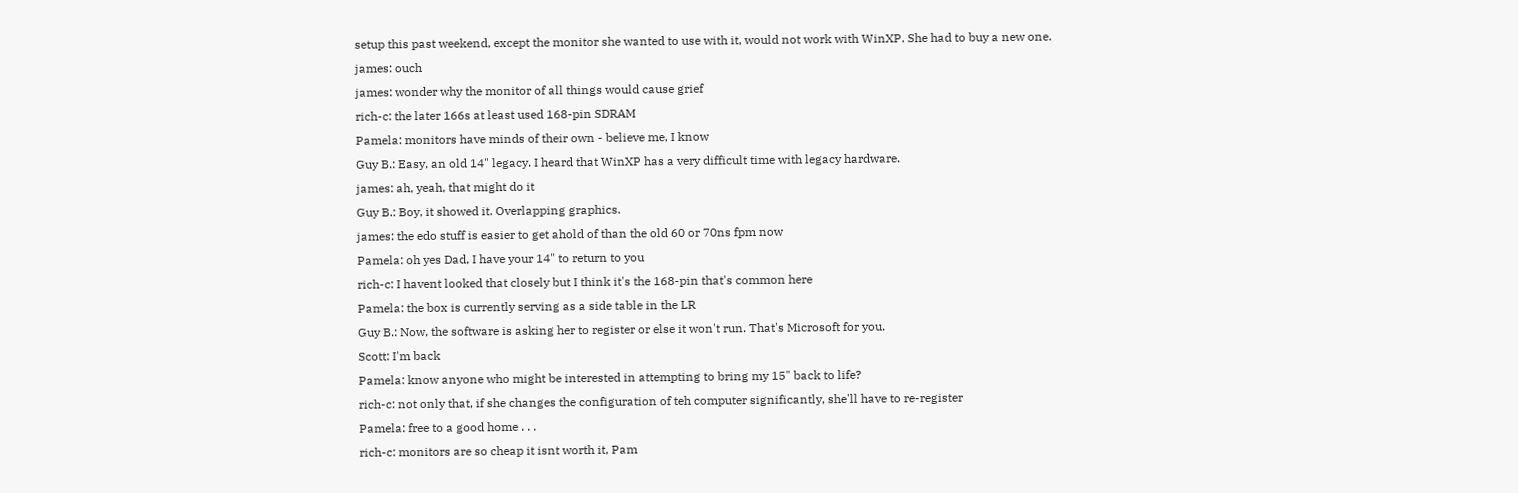setup this past weekend, except the monitor she wanted to use with it, would not work with WinXP. She had to buy a new one.
james: ouch
james: wonder why the monitor of all things would cause grief
rich-c: the later 166s at least used 168-pin SDRAM
Pamela: monitors have minds of their own - believe me, I know
Guy B.: Easy, an old 14" legacy. I heard that WinXP has a very difficult time with legacy hardware.
james: ah, yeah, that might do it
Guy B.: Boy, it showed it. Overlapping graphics.
james: the edo stuff is easier to get ahold of than the old 60 or 70ns fpm now
Pamela: oh yes Dad, I have your 14" to return to you
rich-c: I havent looked that closely but I think it's the 168-pin that's common here
Pamela: the box is currently serving as a side table in the LR
Guy B.: Now, the software is asking her to register or else it won't run. That's Microsoft for you.
Scott: I'm back
Pamela: know anyone who might be interested in attempting to bring my 15" back to life?
rich-c: not only that, if she changes the configuration of teh computer significantly, she'll have to re-register
Pamela: free to a good home . . .
rich-c: monitors are so cheap it isnt worth it, Pam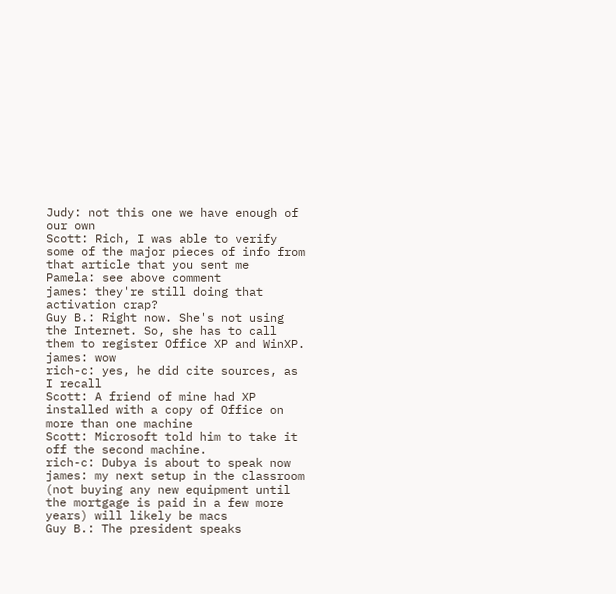Judy: not this one we have enough of our own
Scott: Rich, I was able to verify some of the major pieces of info from that article that you sent me
Pamela: see above comment
james: they're still doing that activation crap?
Guy B.: Right now. She's not using the Internet. So, she has to call them to register Office XP and WinXP.
james: wow
rich-c: yes, he did cite sources, as I recall
Scott: A friend of mine had XP installed with a copy of Office on more than one machine
Scott: Microsoft told him to take it off the second machine.
rich-c: Dubya is about to speak now
james: my next setup in the classroom (not buying any new equipment until the mortgage is paid in a few more years) will likely be macs
Guy B.: The president speaks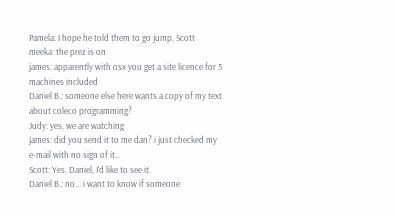Pamela: I hope he told them to go jump, Scott
meeka: the prez is on
james: apparently with osx you get a site licence for 5 machines included
Daniel B.: someone else here wants a copy of my text about coleco programming?
Judy: yes, we are watching
james: did you send it to me dan? i just checked my e-mail with no sign of it..
Scott: Yes, Daniel, I'd like to see it.
Daniel B.: no... i want to know if someone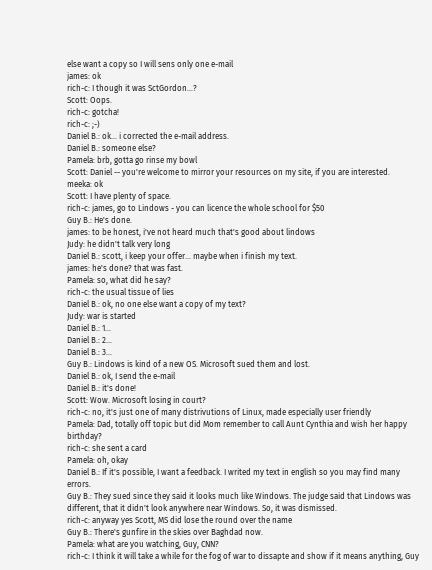else want a copy so I will sens only one e-mail
james: ok
rich-c: I though it was SctGordon...?
Scott: Oops.
rich-c: gotcha!
rich-c: ;-)
Daniel B.: ok... i corrected the e-mail address.
Daniel B.: someone else?
Pamela: brb, gotta go rinse my bowl
Scott: Daniel -- you're welcome to mirror your resources on my site, if you are interested.
meeka: ok
Scott: I have plenty of space.
rich-c: james, go to Lindows - you can licence the whole school for $50
Guy B.: He's done.
james: to be honest, i've not heard much that's good about lindows
Judy: he didn't talk very long
Daniel B.: scott, i keep your offer... maybe when i finish my text.
james: he's done? that was fast.
Pamela: so, what did he say?
rich-c: the usual tissue of lies
Daniel B.: ok, no one else want a copy of my text?
Judy: war is started
Daniel B.: 1...
Daniel B.: 2...
Daniel B.: 3...
Guy B.: Lindows is kind of a new OS. Microsoft sued them and lost.
Daniel B.: ok, I send the e-mail
Daniel B.: it's done!
Scott: Wow. Microsoft losing in court?
rich-c: no, it's just one of many distrivutions of Linux, made especially user friendly
Pamela: Dad, totally off topic but did Mom remember to call Aunt Cynthia and wish her happy birthday?
rich-c: she sent a card
Pamela: oh, okay
Daniel B.: If it's possible, I want a feedback. I writed my text in english so you may find many errors.
Guy B.: They sued since they said it looks much like Windows. The judge said that Lindows was different, that it didn't look anywhere near Windows. So, it was dismissed.
rich-c: anyway yes Scott, MS did lose the round over the name
Guy B.: There's gunfire in the skies over Baghdad now.
Pamela: what are you watching, Guy, CNN?
rich-c: I think it will take a while for the fog of war to dissapte and show if it means anything, Guy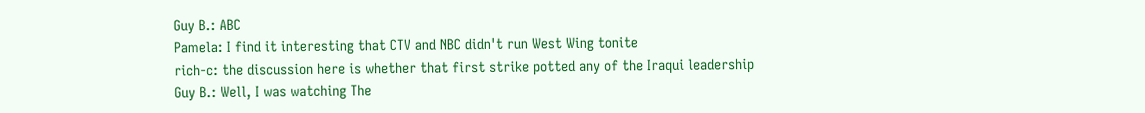Guy B.: ABC
Pamela: I find it interesting that CTV and NBC didn't run West Wing tonite
rich-c: the discussion here is whether that first strike potted any of the Iraqui leadership
Guy B.: Well, I was watching The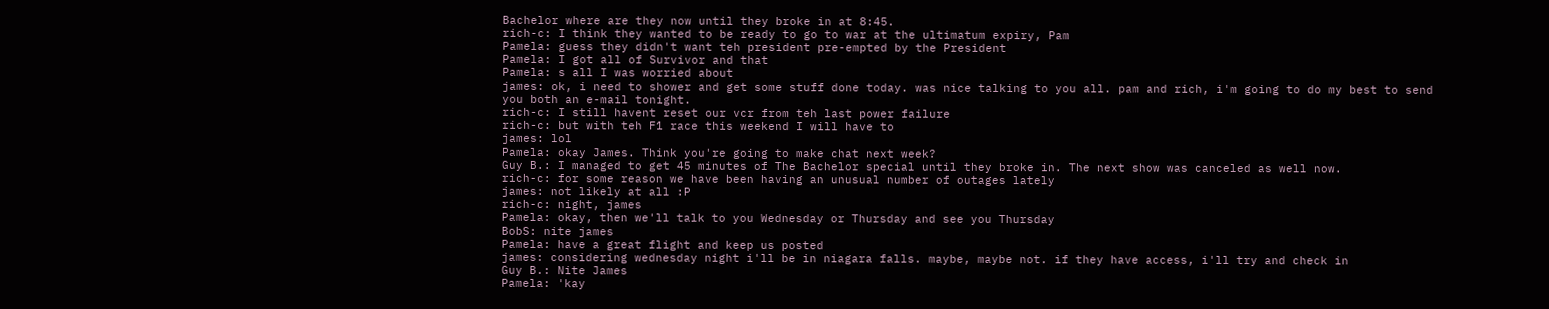Bachelor where are they now until they broke in at 8:45.
rich-c: I think they wanted to be ready to go to war at the ultimatum expiry, Pam
Pamela: guess they didn't want teh president pre-empted by the President
Pamela: I got all of Survivor and that
Pamela: s all I was worried about
james: ok, i need to shower and get some stuff done today. was nice talking to you all. pam and rich, i'm going to do my best to send you both an e-mail tonight.
rich-c: I still havent reset our vcr from teh last power failure
rich-c: but with teh F1 race this weekend I will have to
james: lol
Pamela: okay James. Think you're going to make chat next week?
Guy B.: I managed to get 45 minutes of The Bachelor special until they broke in. The next show was canceled as well now.
rich-c: for some reason we have been having an unusual number of outages lately
james: not likely at all :P
rich-c: night, james
Pamela: okay, then we'll talk to you Wednesday or Thursday and see you Thursday
BobS: nite james
Pamela: have a great flight and keep us posted
james: considering wednesday night i'll be in niagara falls. maybe, maybe not. if they have access, i'll try and check in
Guy B.: Nite James
Pamela: 'kay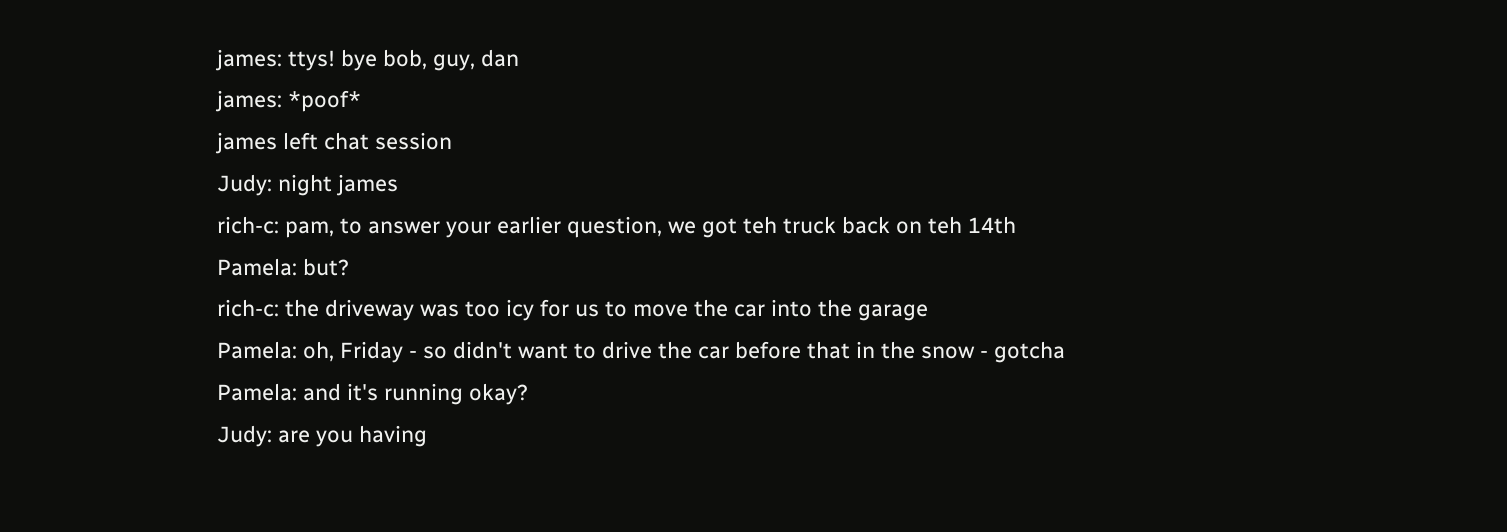james: ttys! bye bob, guy, dan
james: *poof*
james left chat session
Judy: night james
rich-c: pam, to answer your earlier question, we got teh truck back on teh 14th
Pamela: but?
rich-c: the driveway was too icy for us to move the car into the garage
Pamela: oh, Friday - so didn't want to drive the car before that in the snow - gotcha
Pamela: and it's running okay?
Judy: are you having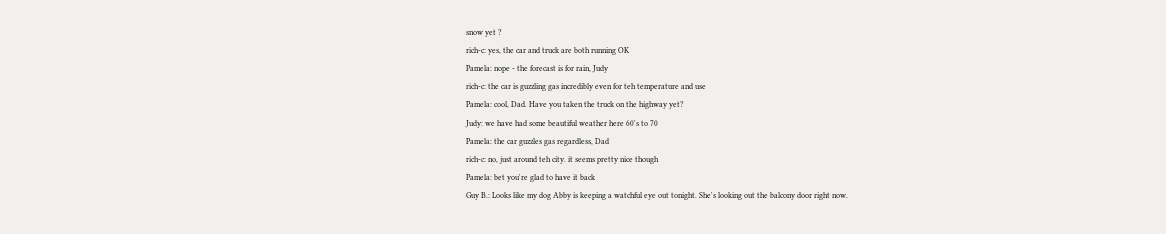snow yet ?
rich-c: yes, the car and truck are both running OK
Pamela: nope - the forecast is for rain, Judy
rich-c: the car is guzzling gas incredibly even for teh temperature and use
Pamela: cool, Dad. Have you taken the truck on the highway yet?
Judy: we have had some beautiful weather here 60's to 70
Pamela: the car guzzles gas regardless, Dad
rich-c: no, just around teh city. it seems pretty nice though
Pamela: bet you're glad to have it back
Guy B.: Looks like my dog Abby is keeping a watchful eye out tonight. She's looking out the balcony door right now.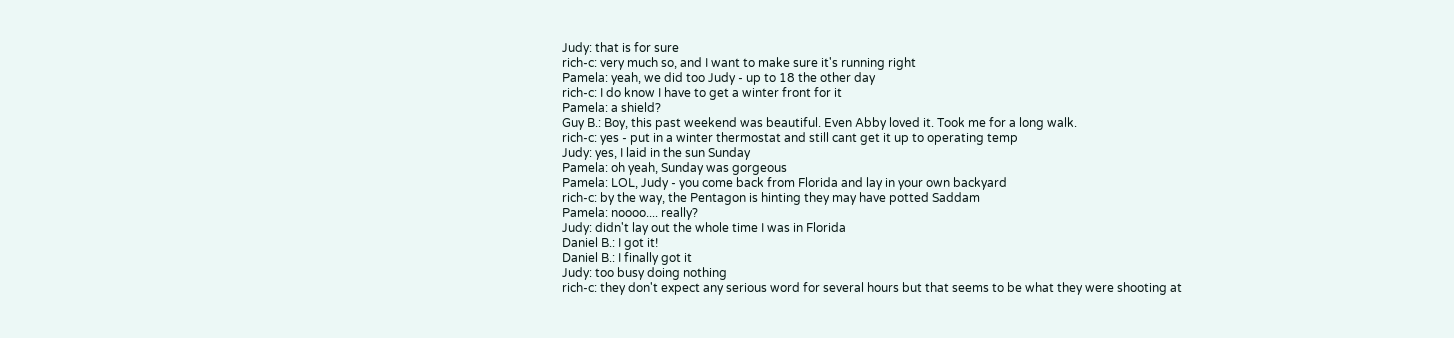Judy: that is for sure
rich-c: very much so, and I want to make sure it's running right
Pamela: yeah, we did too Judy - up to 18 the other day
rich-c: I do know I have to get a winter front for it
Pamela: a shield?
Guy B.: Boy, this past weekend was beautiful. Even Abby loved it. Took me for a long walk.
rich-c: yes - put in a winter thermostat and still cant get it up to operating temp
Judy: yes, I laid in the sun Sunday
Pamela: oh yeah, Sunday was gorgeous
Pamela: LOL, Judy - you come back from Florida and lay in your own backyard
rich-c: by the way, the Pentagon is hinting they may have potted Saddam
Pamela: noooo.... really?
Judy: didn't lay out the whole time I was in Florida
Daniel B.: I got it!
Daniel B.: I finally got it
Judy: too busy doing nothing
rich-c: they don't expect any serious word for several hours but that seems to be what they were shooting at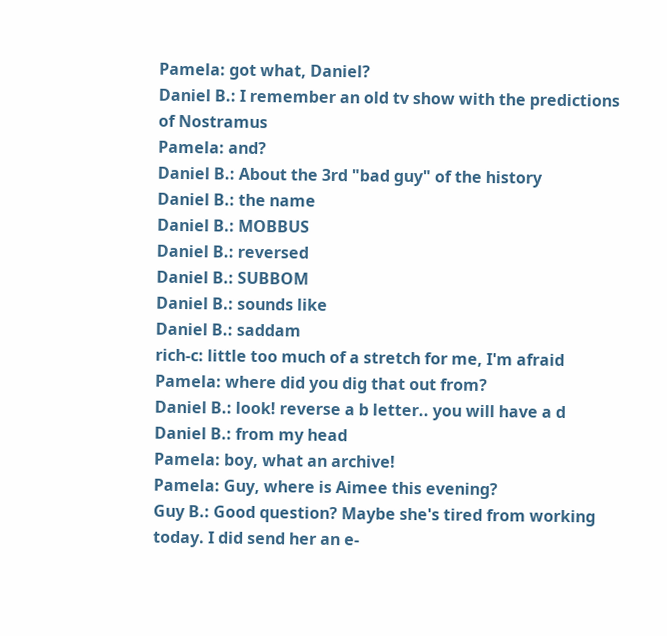Pamela: got what, Daniel?
Daniel B.: I remember an old tv show with the predictions of Nostramus
Pamela: and?
Daniel B.: About the 3rd "bad guy" of the history
Daniel B.: the name
Daniel B.: MOBBUS
Daniel B.: reversed
Daniel B.: SUBBOM
Daniel B.: sounds like
Daniel B.: saddam
rich-c: little too much of a stretch for me, I'm afraid
Pamela: where did you dig that out from?
Daniel B.: look! reverse a b letter.. you will have a d
Daniel B.: from my head
Pamela: boy, what an archive!
Pamela: Guy, where is Aimee this evening?
Guy B.: Good question? Maybe she's tired from working today. I did send her an e-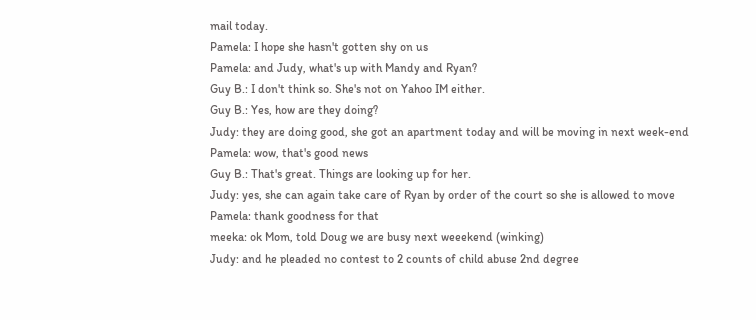mail today.
Pamela: I hope she hasn't gotten shy on us
Pamela: and Judy, what's up with Mandy and Ryan?
Guy B.: I don't think so. She's not on Yahoo IM either.
Guy B.: Yes, how are they doing?
Judy: they are doing good, she got an apartment today and will be moving in next week-end
Pamela: wow, that's good news
Guy B.: That's great. Things are looking up for her.
Judy: yes, she can again take care of Ryan by order of the court so she is allowed to move
Pamela: thank goodness for that
meeka: ok Mom, told Doug we are busy next weeekend (winking)
Judy: and he pleaded no contest to 2 counts of child abuse 2nd degree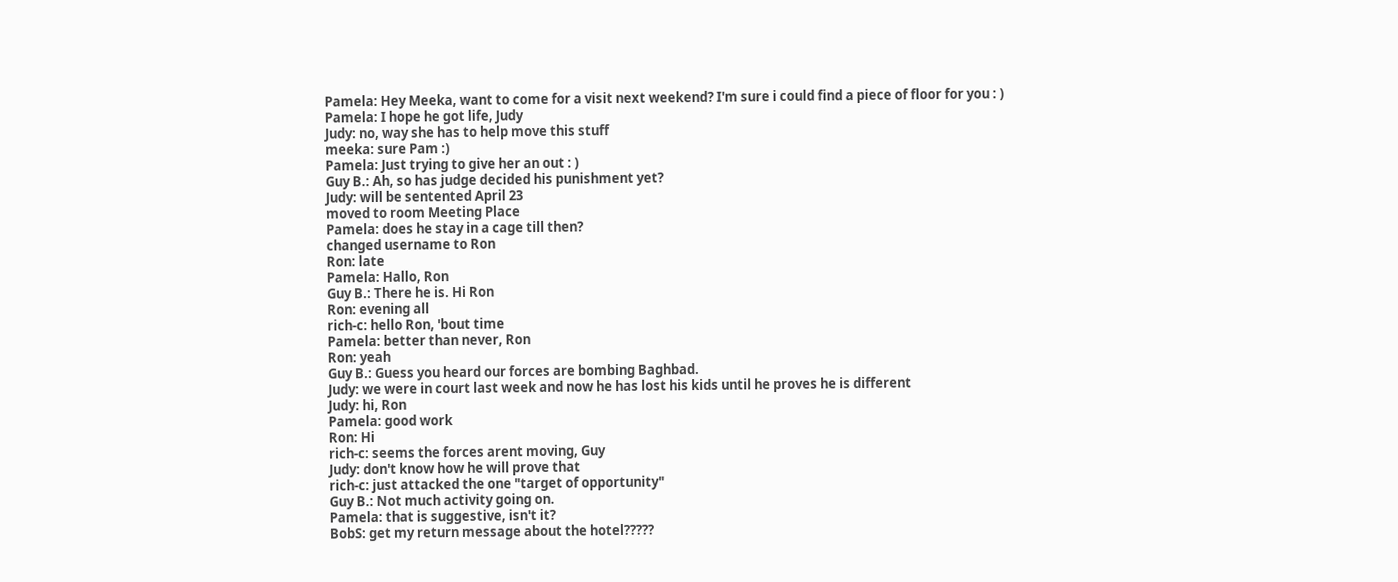Pamela: Hey Meeka, want to come for a visit next weekend? I'm sure i could find a piece of floor for you : )
Pamela: I hope he got life, Judy
Judy: no, way she has to help move this stuff
meeka: sure Pam :)
Pamela: Just trying to give her an out : )
Guy B.: Ah, so has judge decided his punishment yet?
Judy: will be sentented April 23
moved to room Meeting Place
Pamela: does he stay in a cage till then?
changed username to Ron
Ron: late
Pamela: Hallo, Ron
Guy B.: There he is. Hi Ron
Ron: evening all
rich-c: hello Ron, 'bout time
Pamela: better than never, Ron
Ron: yeah
Guy B.: Guess you heard our forces are bombing Baghbad.
Judy: we were in court last week and now he has lost his kids until he proves he is different
Judy: hi, Ron
Pamela: good work
Ron: Hi
rich-c: seems the forces arent moving, Guy
Judy: don't know how he will prove that
rich-c: just attacked the one "target of opportunity"
Guy B.: Not much activity going on.
Pamela: that is suggestive, isn't it?
BobS: get my return message about the hotel?????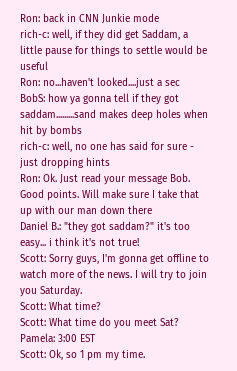Ron: back in CNN Junkie mode
rich-c: well, if they did get Saddam, a little pause for things to settle would be useful
Ron: no...haven't looked....just a sec
BobS: how ya gonna tell if they got saddam.........sand makes deep holes when hit by bombs
rich-c: well, no one has said for sure - just dropping hints
Ron: Ok. Just read your message Bob. Good points. Will make sure I take that up with our man down there
Daniel B.: "they got saddam?" it's too easy... i think it's not true!
Scott: Sorry guys, I'm gonna get offline to watch more of the news. I will try to join you Saturday.
Scott: What time?
Scott: What time do you meet Sat?
Pamela: 3:00 EST
Scott: Ok, so 1 pm my time.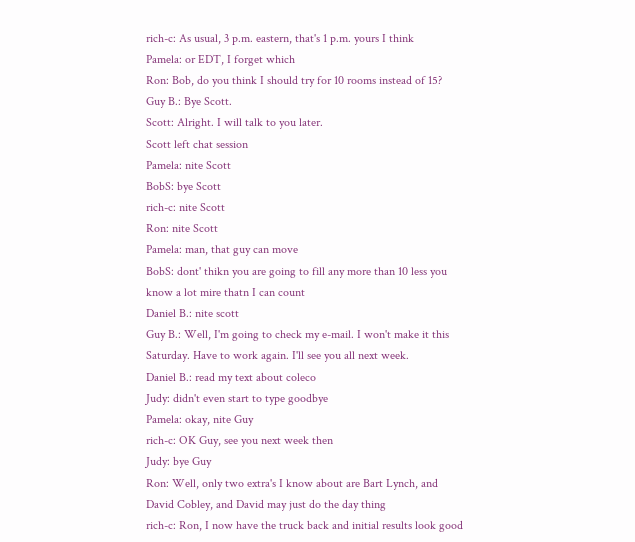rich-c: As usual, 3 p.m. eastern, that's 1 p.m. yours I think
Pamela: or EDT, I forget which
Ron: Bob, do you think I should try for 10 rooms instead of 15?
Guy B.: Bye Scott.
Scott: Alright. I will talk to you later.
Scott left chat session
Pamela: nite Scott
BobS: bye Scott
rich-c: nite Scott
Ron: nite Scott
Pamela: man, that guy can move
BobS: dont' thikn you are going to fill any more than 10 less you know a lot mire thatn I can count
Daniel B.: nite scott
Guy B.: Well, I'm going to check my e-mail. I won't make it this Saturday. Have to work again. I'll see you all next week.
Daniel B.: read my text about coleco
Judy: didn't even start to type goodbye
Pamela: okay, nite Guy
rich-c: OK Guy, see you next week then
Judy: bye Guy
Ron: Well, only two extra's I know about are Bart Lynch, and David Cobley, and David may just do the day thing
rich-c: Ron, I now have the truck back and initial results look good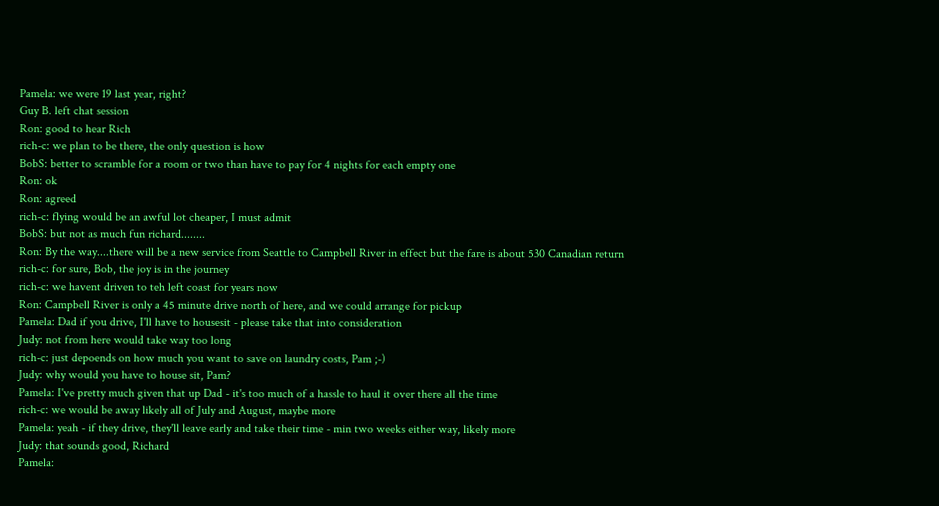Pamela: we were 19 last year, right?
Guy B. left chat session
Ron: good to hear Rich
rich-c: we plan to be there, the only question is how
BobS: better to scramble for a room or two than have to pay for 4 nights for each empty one
Ron: ok
Ron: agreed
rich-c: flying would be an awful lot cheaper, I must admit
BobS: but not as much fun richard........
Ron: By the way....there will be a new service from Seattle to Campbell River in effect but the fare is about 530 Canadian return
rich-c: for sure, Bob, the joy is in the journey
rich-c: we havent driven to teh left coast for years now
Ron: Campbell River is only a 45 minute drive north of here, and we could arrange for pickup
Pamela: Dad if you drive, I'll have to housesit - please take that into consideration
Judy: not from here would take way too long
rich-c: just depoends on how much you want to save on laundry costs, Pam ;-)
Judy: why would you have to house sit, Pam?
Pamela: I've pretty much given that up Dad - it's too much of a hassle to haul it over there all the time
rich-c: we would be away likely all of July and August, maybe more
Pamela: yeah - if they drive, they'll leave early and take their time - min two weeks either way, likely more
Judy: that sounds good, Richard
Pamela: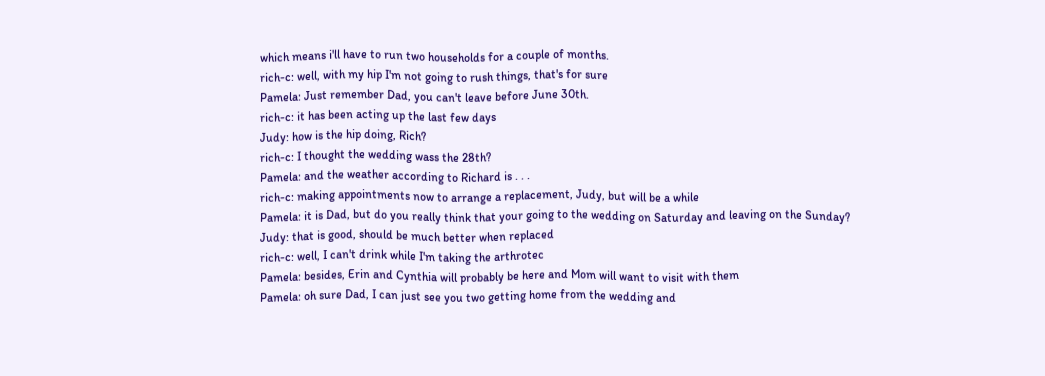which means i'll have to run two households for a couple of months.
rich-c: well, with my hip I'm not going to rush things, that's for sure
Pamela: Just remember Dad, you can't leave before June 30th.
rich-c: it has been acting up the last few days
Judy: how is the hip doing, Rich?
rich-c: I thought the wedding wass the 28th?
Pamela: and the weather according to Richard is . . .
rich-c: making appointments now to arrange a replacement, Judy, but will be a while
Pamela: it is Dad, but do you really think that your going to the wedding on Saturday and leaving on the Sunday?
Judy: that is good, should be much better when replaced
rich-c: well, I can't drink while I'm taking the arthrotec
Pamela: besides, Erin and Cynthia will probably be here and Mom will want to visit with them
Pamela: oh sure Dad, I can just see you two getting home from the wedding and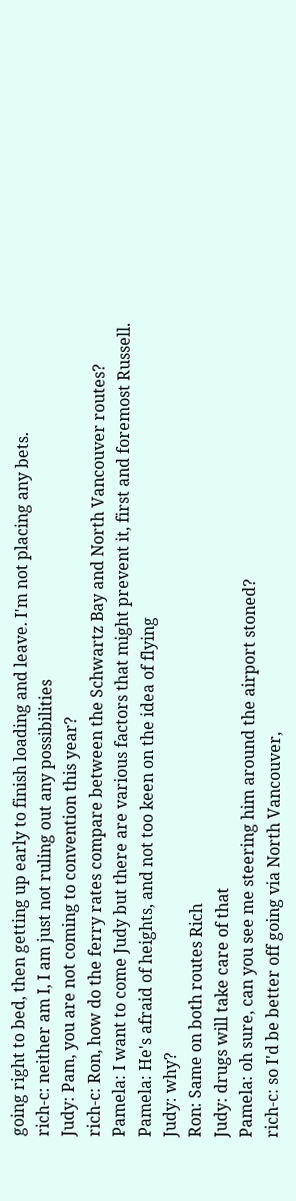going right to bed, then getting up early to finish loading and leave. I'm not placing any bets.
rich-c: neither am I, I am just not ruling out any possibilities
Judy: Pam, you are not coming to convention this year?
rich-c: Ron, how do the ferry rates compare between the Schwartz Bay and North Vancouver routes?
Pamela: I want to come Judy but there are various factors that might prevent it, first and foremost Russell.
Pamela: He's afraid of heights, and not too keen on the idea of flying
Judy: why?
Ron: Same on both routes Rich
Judy: drugs will take care of that
Pamela: oh sure, can you see me steering him around the airport stoned?
rich-c: so I'd be better off going via North Vancouver,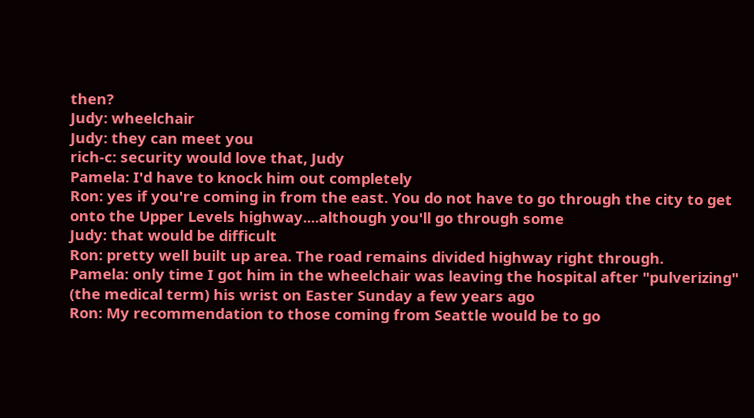then?
Judy: wheelchair
Judy: they can meet you
rich-c: security would love that, Judy
Pamela: I'd have to knock him out completely
Ron: yes if you're coming in from the east. You do not have to go through the city to get onto the Upper Levels highway....although you'll go through some
Judy: that would be difficult
Ron: pretty well built up area. The road remains divided highway right through.
Pamela: only time I got him in the wheelchair was leaving the hospital after "pulverizing" (the medical term) his wrist on Easter Sunday a few years ago
Ron: My recommendation to those coming from Seattle would be to go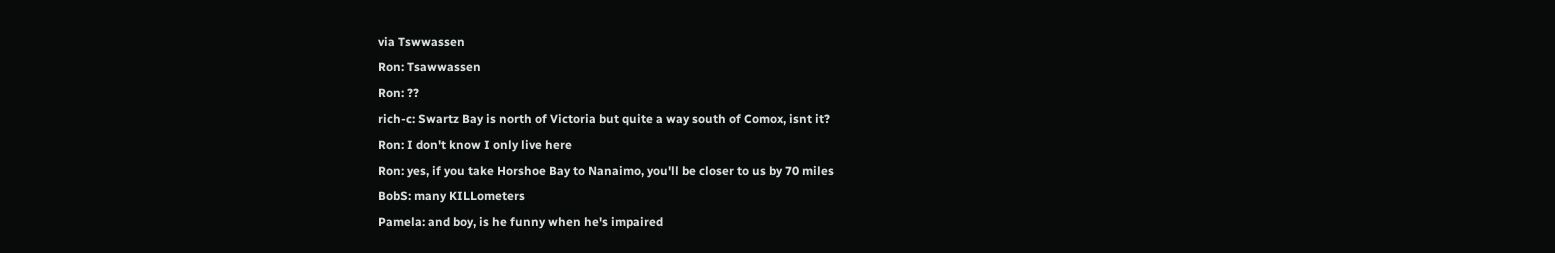via Tswwassen
Ron: Tsawwassen
Ron: ??
rich-c: Swartz Bay is north of Victoria but quite a way south of Comox, isnt it?
Ron: I don't know I only live here
Ron: yes, if you take Horshoe Bay to Nanaimo, you'll be closer to us by 70 miles
BobS: many KILLometers
Pamela: and boy, is he funny when he's impaired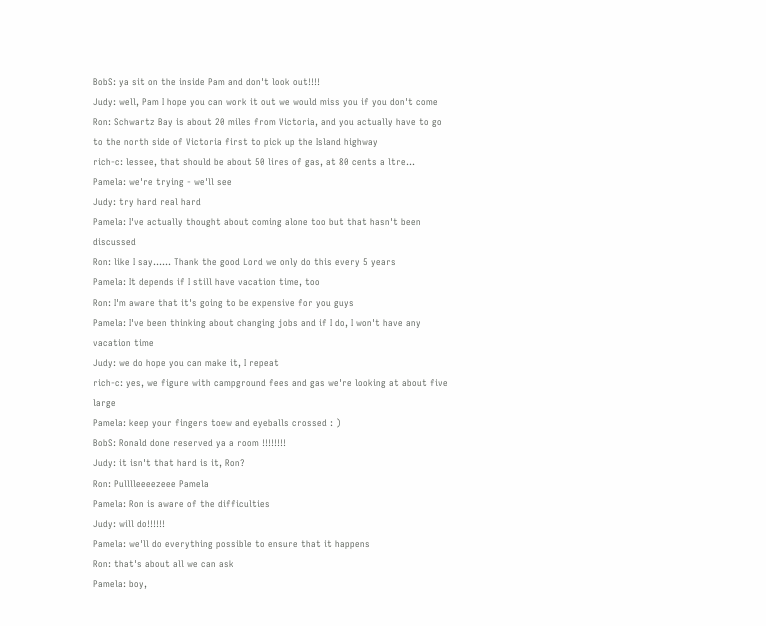BobS: ya sit on the inside Pam and don't look out!!!!
Judy: well, Pam I hope you can work it out we would miss you if you don't come
Ron: Schwartz Bay is about 20 miles from Victoria, and you actually have to go to the north side of Victoria first to pick up the Island highway
rich-c: lessee, that should be about 50 lires of gas, at 80 cents a ltre...
Pamela: we're trying - we'll see
Judy: try hard real hard
Pamela: I've actually thought about coming alone too but that hasn't been discussed
Ron: like I say...... Thank the good Lord we only do this every 5 years
Pamela: It depends if I still have vacation time, too
Ron: I'm aware that it's going to be expensive for you guys
Pamela: I've been thinking about changing jobs and if I do, I won't have any vacation time
Judy: we do hope you can make it, I repeat
rich-c: yes, we figure with campground fees and gas we're looking at about five large
Pamela: keep your fingers toew and eyeballs crossed : )
BobS: Ronald done reserved ya a room !!!!!!!!
Judy: it isn't that hard is it, Ron?
Ron: Pulllleeeezeee Pamela
Pamela: Ron is aware of the difficulties
Judy: will do!!!!!!
Pamela: we'll do everything possible to ensure that it happens
Ron: that's about all we can ask
Pamela: boy,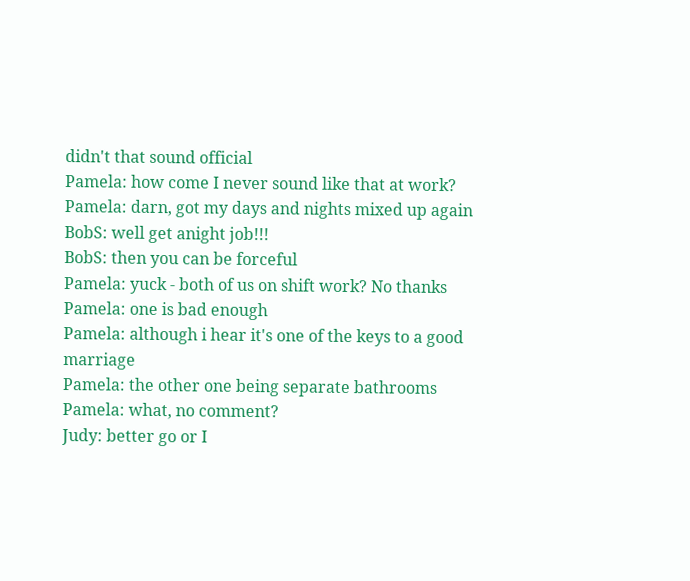didn't that sound official
Pamela: how come I never sound like that at work?
Pamela: darn, got my days and nights mixed up again
BobS: well get anight job!!!
BobS: then you can be forceful
Pamela: yuck - both of us on shift work? No thanks
Pamela: one is bad enough
Pamela: although i hear it's one of the keys to a good marriage
Pamela: the other one being separate bathrooms
Pamela: what, no comment?
Judy: better go or I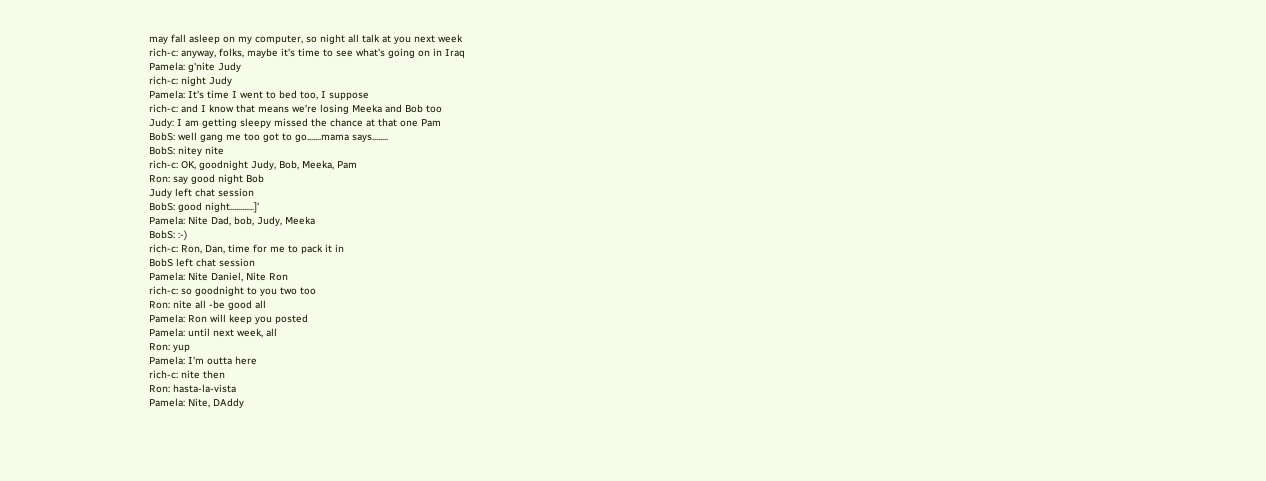may fall asleep on my computer, so night all talk at you next week
rich-c: anyway, folks, maybe it's time to see what's going on in Iraq
Pamela: g'nite Judy
rich-c: night Judy
Pamela: It's time I went to bed too, I suppose
rich-c: and I know that means we're losing Meeka and Bob too
Judy: I am getting sleepy missed the chance at that one Pam
BobS: well gang me too got to go.......mama says........
BobS: nitey nite
rich-c: OK, goodnight Judy, Bob, Meeka, Pam
Ron: say good night Bob
Judy left chat session
BobS: good night............]'
Pamela: Nite Dad, bob, Judy, Meeka
BobS: :-)
rich-c: Ron, Dan, time for me to pack it in
BobS left chat session
Pamela: Nite Daniel, Nite Ron
rich-c: so goodnight to you two too
Ron: nite all -be good all
Pamela: Ron will keep you posted
Pamela: until next week, all
Ron: yup
Pamela: I'm outta here
rich-c: nite then
Ron: hasta-la-vista
Pamela: Nite, DAddy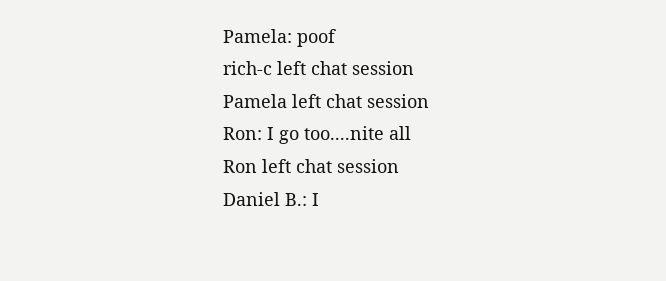Pamela: poof
rich-c left chat session
Pamela left chat session
Ron: I go too....nite all
Ron left chat session
Daniel B.: I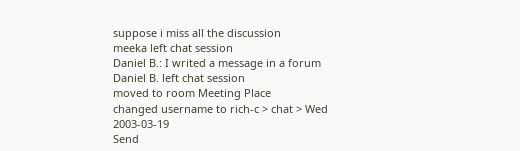suppose i miss all the discussion
meeka left chat session
Daniel B.: I writed a message in a forum
Daniel B. left chat session
moved to room Meeting Place
changed username to rich-c > chat > Wed 2003-03-19
Send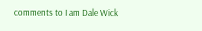comments to I am Dale Wick